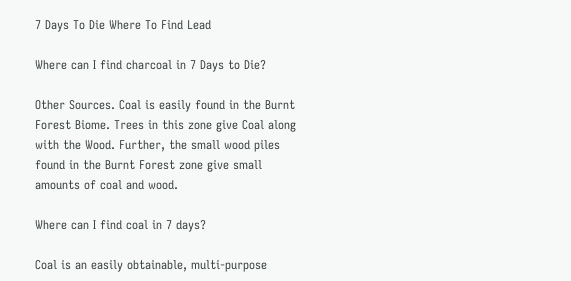7 Days To Die Where To Find Lead

Where can I find charcoal in 7 Days to Die?

Other Sources. Coal is easily found in the Burnt Forest Biome. Trees in this zone give Coal along with the Wood. Further, the small wood piles found in the Burnt Forest zone give small amounts of coal and wood.

Where can I find coal in 7 days?

Coal is an easily obtainable, multi-purpose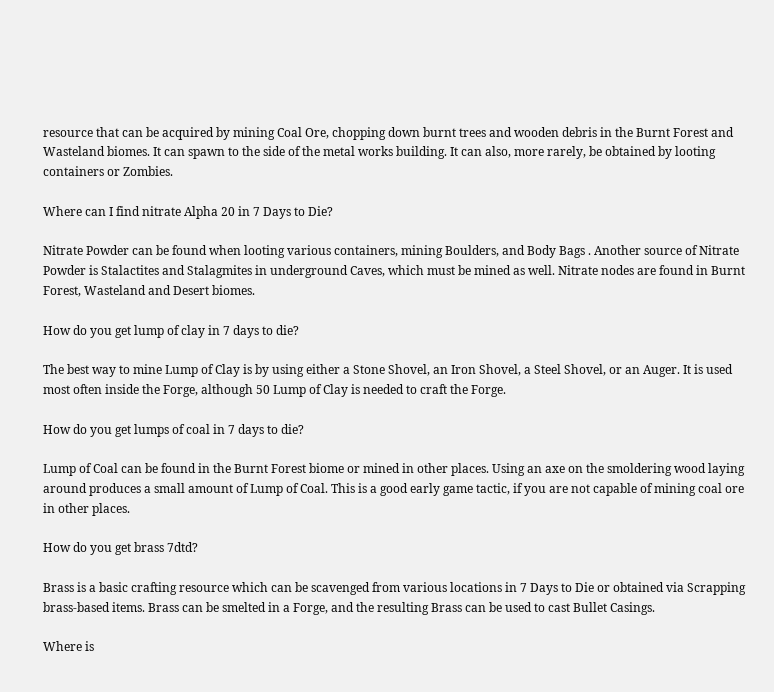resource that can be acquired by mining Coal Ore, chopping down burnt trees and wooden debris in the Burnt Forest and Wasteland biomes. It can spawn to the side of the metal works building. It can also, more rarely, be obtained by looting containers or Zombies.

Where can I find nitrate Alpha 20 in 7 Days to Die?

Nitrate Powder can be found when looting various containers, mining Boulders, and Body Bags . Another source of Nitrate Powder is Stalactites and Stalagmites in underground Caves, which must be mined as well. Nitrate nodes are found in Burnt Forest, Wasteland and Desert biomes.

How do you get lump of clay in 7 days to die?

The best way to mine Lump of Clay is by using either a Stone Shovel, an Iron Shovel, a Steel Shovel, or an Auger. It is used most often inside the Forge, although 50 Lump of Clay is needed to craft the Forge.

How do you get lumps of coal in 7 days to die?

Lump of Coal can be found in the Burnt Forest biome or mined in other places. Using an axe on the smoldering wood laying around produces a small amount of Lump of Coal. This is a good early game tactic, if you are not capable of mining coal ore in other places.

How do you get brass 7dtd?

Brass is a basic crafting resource which can be scavenged from various locations in 7 Days to Die or obtained via Scrapping brass-based items. Brass can be smelted in a Forge, and the resulting Brass can be used to cast Bullet Casings.

Where is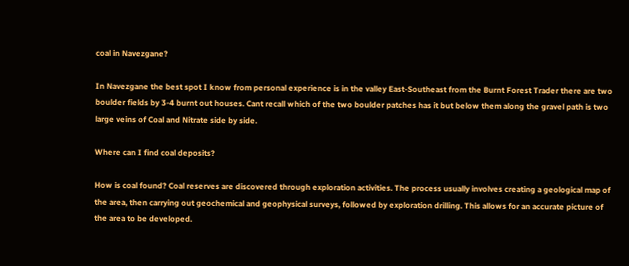coal in Navezgane?

In Navezgane the best spot I know from personal experience is in the valley East-Southeast from the Burnt Forest Trader there are two boulder fields by 3-4 burnt out houses. Cant recall which of the two boulder patches has it but below them along the gravel path is two large veins of Coal and Nitrate side by side.

Where can I find coal deposits?

How is coal found? Coal reserves are discovered through exploration activities. The process usually involves creating a geological map of the area, then carrying out geochemical and geophysical surveys, followed by exploration drilling. This allows for an accurate picture of the area to be developed.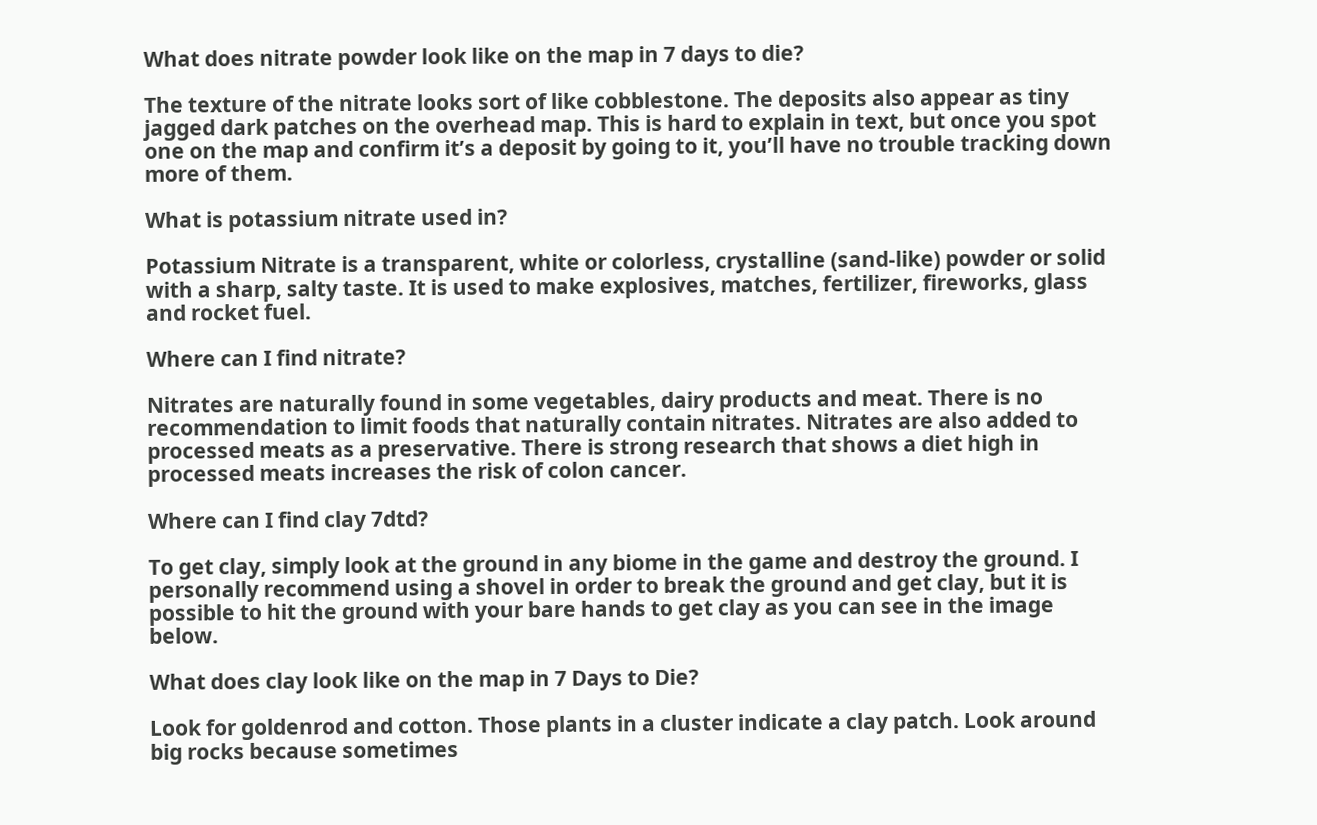What does nitrate powder look like on the map in 7 days to die?

The texture of the nitrate looks sort of like cobblestone. The deposits also appear as tiny jagged dark patches on the overhead map. This is hard to explain in text, but once you spot one on the map and confirm it’s a deposit by going to it, you’ll have no trouble tracking down more of them.

What is potassium nitrate used in?

Potassium Nitrate is a transparent, white or colorless, crystalline (sand-like) powder or solid with a sharp, salty taste. It is used to make explosives, matches, fertilizer, fireworks, glass and rocket fuel.

Where can I find nitrate?

Nitrates are naturally found in some vegetables, dairy products and meat. There is no recommendation to limit foods that naturally contain nitrates. Nitrates are also added to processed meats as a preservative. There is strong research that shows a diet high in processed meats increases the risk of colon cancer.

Where can I find clay 7dtd?

To get clay, simply look at the ground in any biome in the game and destroy the ground. I personally recommend using a shovel in order to break the ground and get clay, but it is possible to hit the ground with your bare hands to get clay as you can see in the image below.

What does clay look like on the map in 7 Days to Die?

Look for goldenrod and cotton. Those plants in a cluster indicate a clay patch. Look around big rocks because sometimes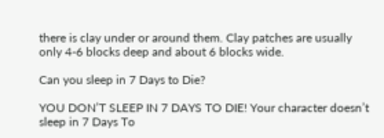there is clay under or around them. Clay patches are usually only 4-6 blocks deep and about 6 blocks wide.

Can you sleep in 7 Days to Die?

YOU DON’T SLEEP IN 7 DAYS TO DIE! Your character doesn’t sleep in 7 Days To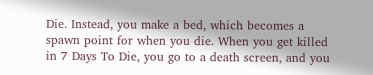Die. Instead, you make a bed, which becomes a spawn point for when you die. When you get killed in 7 Days To Die, you go to a death screen, and you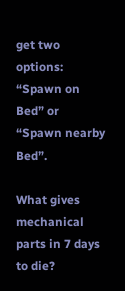get two options: “Spawn on Bed” or “Spawn nearby Bed”.

What gives mechanical parts in 7 days to die?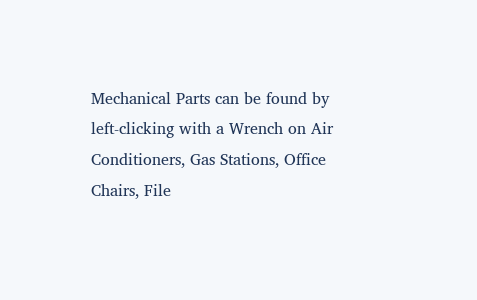Mechanical Parts can be found by left-clicking with a Wrench on Air Conditioners, Gas Stations, Office Chairs, File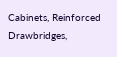Cabinets, Reinforced Drawbridges,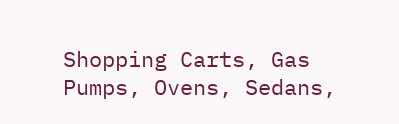Shopping Carts, Gas Pumps, Ovens, Sedans,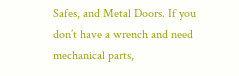Safes, and Metal Doors. If you don’t have a wrench and need mechanical parts,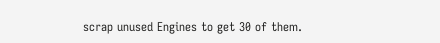scrap unused Engines to get 30 of them.